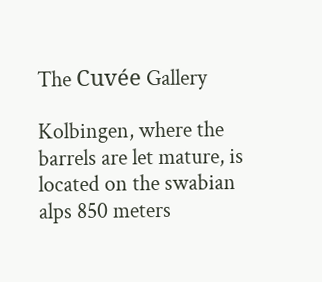The Cuvée Gallery

Kolbingen, where the barrels are let mature, is located on the swabian alps 850 meters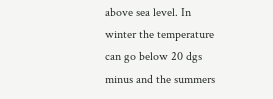above sea level. In winter the temperature can go below 20 dgs minus and the summers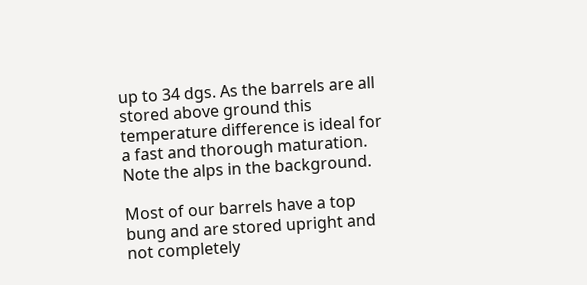up to 34 dgs. As the barrels are all stored above ground this temperature difference is ideal for a fast and thorough maturation. Note the alps in the background.

Most of our barrels have a top bung and are stored upright and not completely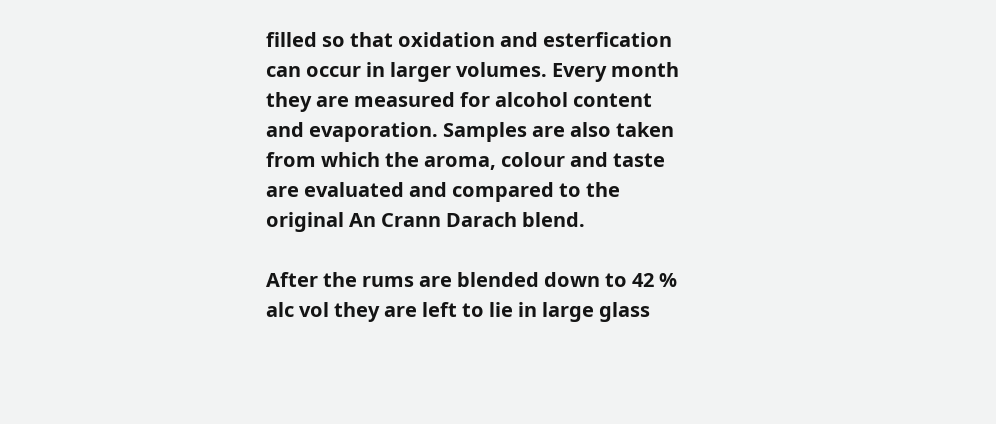filled so that oxidation and esterfication can occur in larger volumes. Every month they are measured for alcohol content and evaporation. Samples are also taken from which the aroma, colour and taste are evaluated and compared to the original An Crann Darach blend.

After the rums are blended down to 42 % alc vol they are left to lie in large glass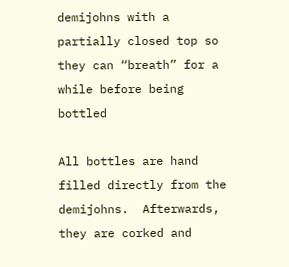demijohns with a partially closed top so they can “breath” for a while before being bottled

All bottles are hand filled directly from the demijohns.  Afterwards, they are corked and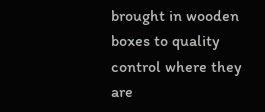brought in wooden boxes to quality control where they are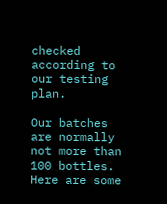checked according to our testing plan.

Our batches are normally not more than 100 bottles. Here are some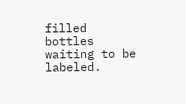filled bottles waiting to be labeled.